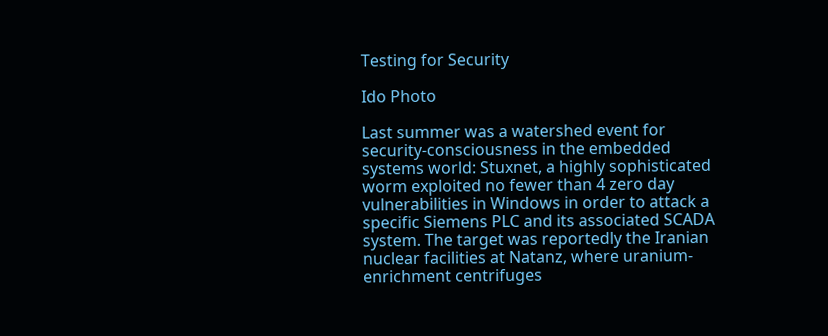Testing for Security

Ido Photo

Last summer was a watershed event for security-consciousness in the embedded systems world: Stuxnet, a highly sophisticated worm exploited no fewer than 4 zero day vulnerabilities in Windows in order to attack a specific Siemens PLC and its associated SCADA system. The target was reportedly the Iranian nuclear facilities at Natanz, where uranium-enrichment centrifuges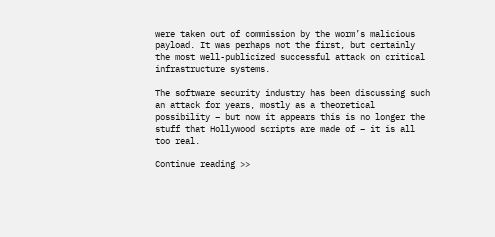were taken out of commission by the worm’s malicious payload. It was perhaps not the first, but certainly the most well-publicized successful attack on critical infrastructure systems.

The software security industry has been discussing such an attack for years, mostly as a theoretical possibility – but now it appears this is no longer the stuff that Hollywood scripts are made of – it is all too real.

Continue reading >>